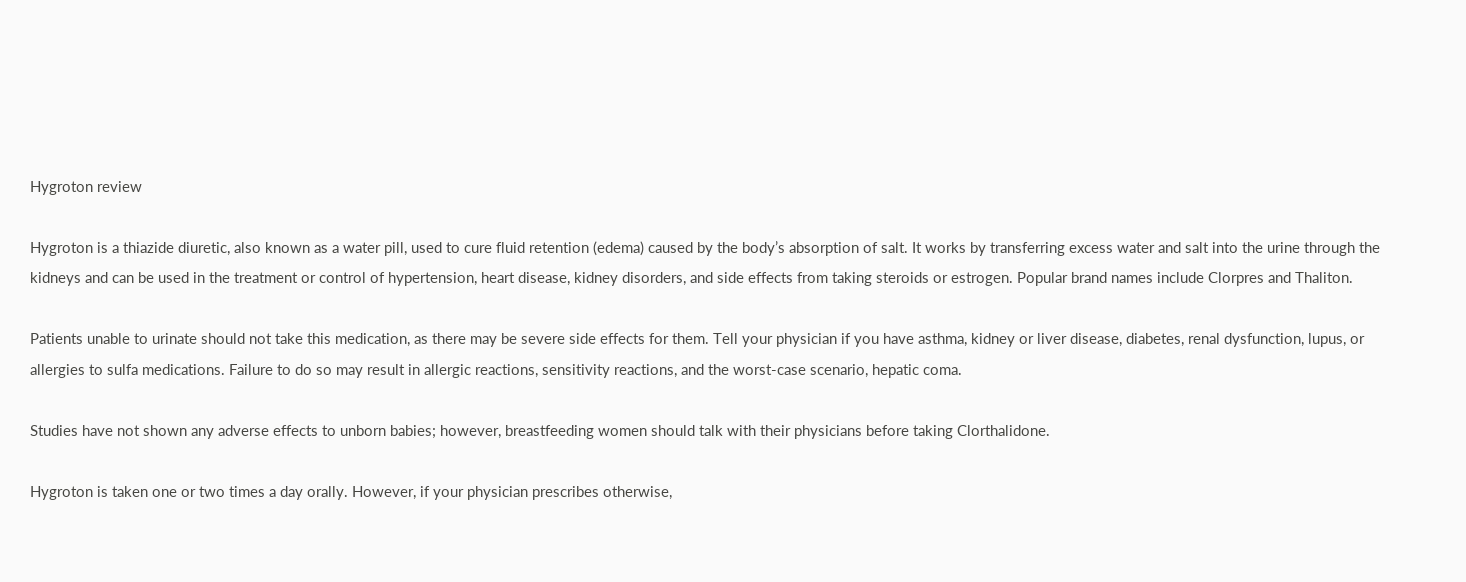Hygroton review

Hygroton is a thiazide diuretic, also known as a water pill, used to cure fluid retention (edema) caused by the body’s absorption of salt. It works by transferring excess water and salt into the urine through the kidneys and can be used in the treatment or control of hypertension, heart disease, kidney disorders, and side effects from taking steroids or estrogen. Popular brand names include Clorpres and Thaliton.

Patients unable to urinate should not take this medication, as there may be severe side effects for them. Tell your physician if you have asthma, kidney or liver disease, diabetes, renal dysfunction, lupus, or allergies to sulfa medications. Failure to do so may result in allergic reactions, sensitivity reactions, and the worst-case scenario, hepatic coma.

Studies have not shown any adverse effects to unborn babies; however, breastfeeding women should talk with their physicians before taking Clorthalidone.

Hygroton is taken one or two times a day orally. However, if your physician prescribes otherwise,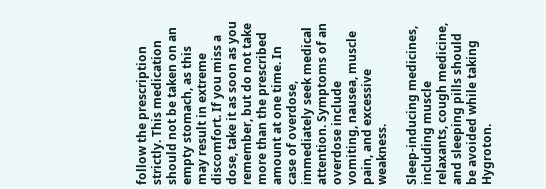follow the prescription strictly. This medication should not be taken on an empty stomach, as this may result in extreme discomfort. If you miss a dose, take it as soon as you remember, but do not take more than the prescribed amount at one time. In case of overdose, immediately seek medical attention. Symptoms of an overdose include vomiting, nausea, muscle pain, and excessive weakness.

Sleep-inducing medicines, including muscle relaxants, cough medicine, and sleeping pills should be avoided while taking Hygroton.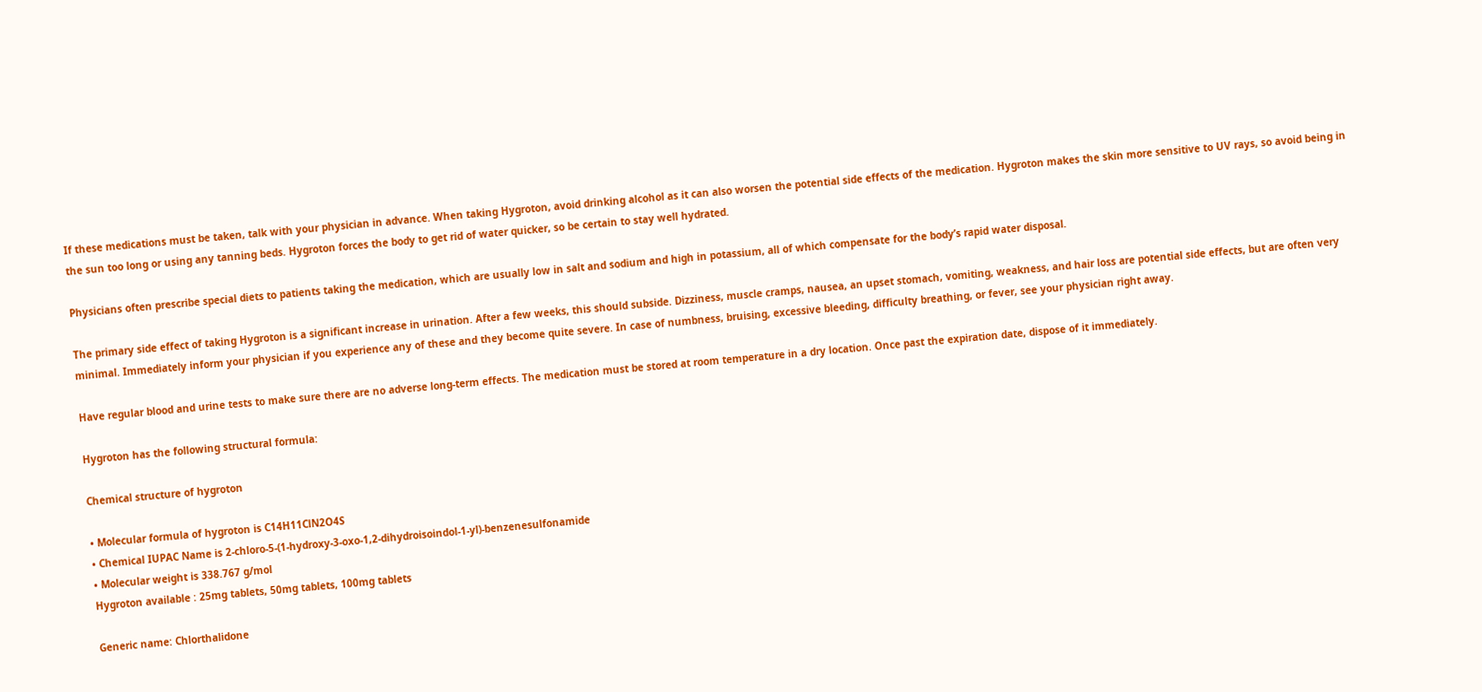If these medications must be taken, talk with your physician in advance. When taking Hygroton, avoid drinking alcohol as it can also worsen the potential side effects of the medication. Hygroton makes the skin more sensitive to UV rays, so avoid being in the sun too long or using any tanning beds. Hygroton forces the body to get rid of water quicker, so be certain to stay well hydrated.

Physicians often prescribe special diets to patients taking the medication, which are usually low in salt and sodium and high in potassium, all of which compensate for the body’s rapid water disposal.

The primary side effect of taking Hygroton is a significant increase in urination. After a few weeks, this should subside. Dizziness, muscle cramps, nausea, an upset stomach, vomiting, weakness, and hair loss are potential side effects, but are often very minimal. Immediately inform your physician if you experience any of these and they become quite severe. In case of numbness, bruising, excessive bleeding, difficulty breathing, or fever, see your physician right away.

Have regular blood and urine tests to make sure there are no adverse long-term effects. The medication must be stored at room temperature in a dry location. Once past the expiration date, dispose of it immediately.

Hygroton has the following structural formula:

Chemical structure of hygroton

• Molecular formula of hygroton is C14H11ClN2O4S
• Chemical IUPAC Name is 2-chloro-5-(1-hydroxy-3-oxo-1,2-dihydroisoindol-1-yl)-benzenesulfonamide
• Molecular weight is 338.767 g/mol
Hygroton available : 25mg tablets, 50mg tablets, 100mg tablets

Generic name: Chlorthalidone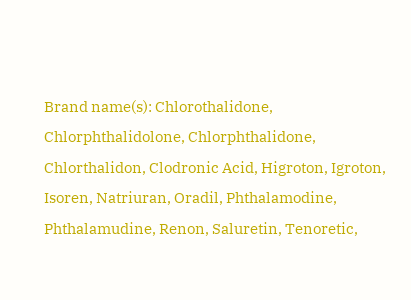Brand name(s): Chlorothalidone, Chlorphthalidolone, Chlorphthalidone, Chlorthalidon, Clodronic Acid, Higroton, Igroton, Isoren, Natriuran, Oradil, Phthalamodine, Phthalamudine, Renon, Saluretin, Tenoretic,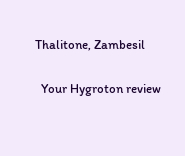Thalitone, Zambesil

  Your Hygroton review